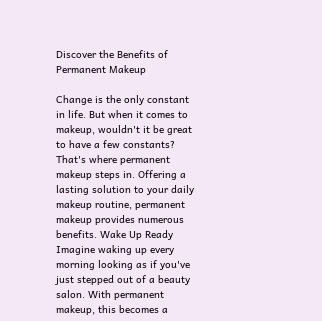Discover the Benefits of Permanent Makeup

Change is the only constant in life. But when it comes to makeup, wouldn't it be great to have a few constants? That's where permanent makeup steps in. Offering a lasting solution to your daily makeup routine, permanent makeup provides numerous benefits. Wake Up Ready Imagine waking up every morning looking as if you've just stepped out of a beauty salon. With permanent makeup, this becomes a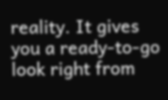reality. It gives you a ready-to-go look right from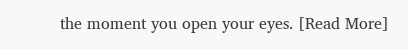the moment you open your eyes. [Read More]